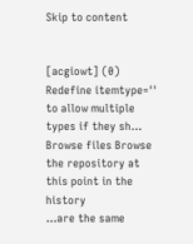Skip to content


[acgiowt] (0) Redefine itemtype='' to allow multiple types if they sh…
Browse files Browse the repository at this point in the history
…are the same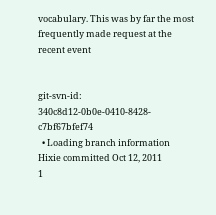vocabulary. This was by far the most frequently made request at the recent event


git-svn-id: 340c8d12-0b0e-0410-8428-c7bf67bfef74
  • Loading branch information
Hixie committed Oct 12, 2011
1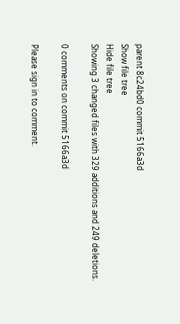parent 8c24bd0 commit 5166a3d
Show file tree
Hide file tree
Showing 3 changed files with 329 additions and 249 deletions.

0 comments on commit 5166a3d

Please sign in to comment.